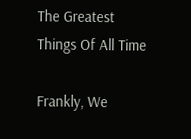The Greatest Things Of All Time

Frankly, We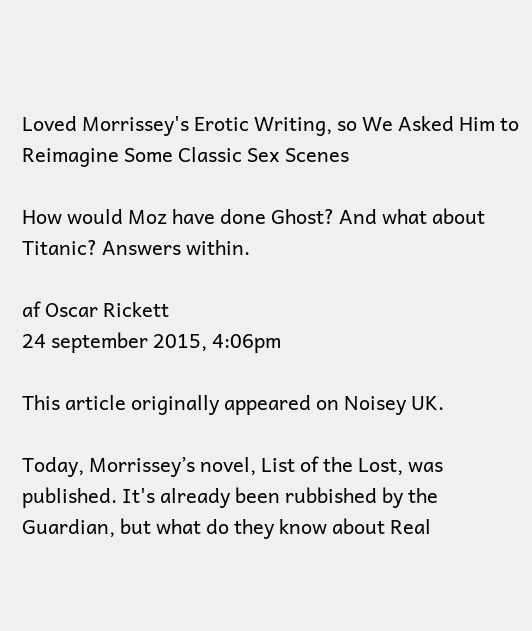Loved Morrissey's Erotic Writing, so We Asked Him to Reimagine Some Classic Sex Scenes

How would Moz have done Ghost? And what about Titanic? Answers within.

af Oscar Rickett
24 september 2015, 4:06pm

This article originally appeared on Noisey UK.

Today, Morrissey’s novel, List of the Lost, was published. It's already been rubbished by the Guardian, but what do they know about Real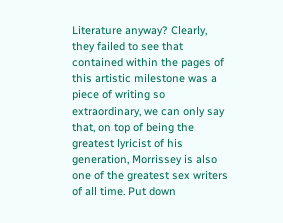Literature anyway? Clearly, they failed to see that contained within the pages of this artistic milestone was a piece of writing so extraordinary, we can only say that, on top of being the greatest lyricist of his generation, Morrissey is also one of the greatest sex writers of all time. Put down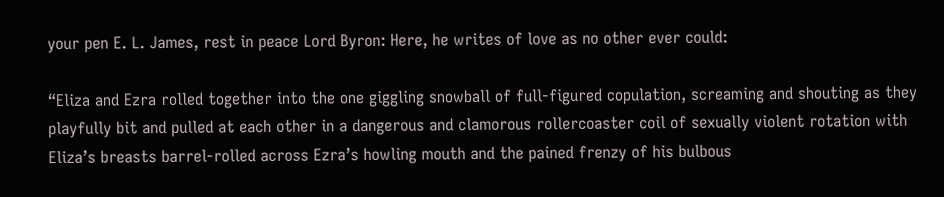your pen E. L. James, rest in peace Lord Byron: Here, he writes of love as no other ever could:

“Eliza and Ezra rolled together into the one giggling snowball of full-figured copulation, screaming and shouting as they playfully bit and pulled at each other in a dangerous and clamorous rollercoaster coil of sexually violent rotation with Eliza’s breasts barrel-rolled across Ezra’s howling mouth and the pained frenzy of his bulbous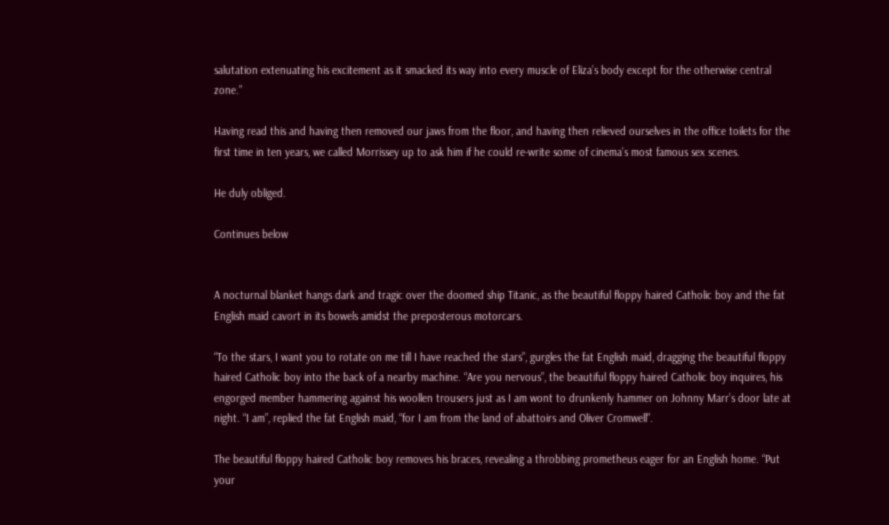salutation extenuating his excitement as it smacked its way into every muscle of Eliza’s body except for the otherwise central zone.”

Having read this and having then removed our jaws from the floor, and having then relieved ourselves in the office toilets for the first time in ten years, we called Morrissey up to ask him if he could re-write some of cinema’s most famous sex scenes.

He duly obliged.

Continues below


A nocturnal blanket hangs dark and tragic over the doomed ship Titanic, as the beautiful floppy haired Catholic boy and the fat English maid cavort in its bowels amidst the preposterous motorcars.

“To the stars, I want you to rotate on me till I have reached the stars”, gurgles the fat English maid, dragging the beautiful floppy haired Catholic boy into the back of a nearby machine. “Are you nervous”, the beautiful floppy haired Catholic boy inquires, his engorged member hammering against his woollen trousers just as I am wont to drunkenly hammer on Johnny Marr’s door late at night. “I am”, replied the fat English maid, “for I am from the land of abattoirs and Oliver Cromwell”.

The beautiful floppy haired Catholic boy removes his braces, revealing a throbbing prometheus eager for an English home. “Put your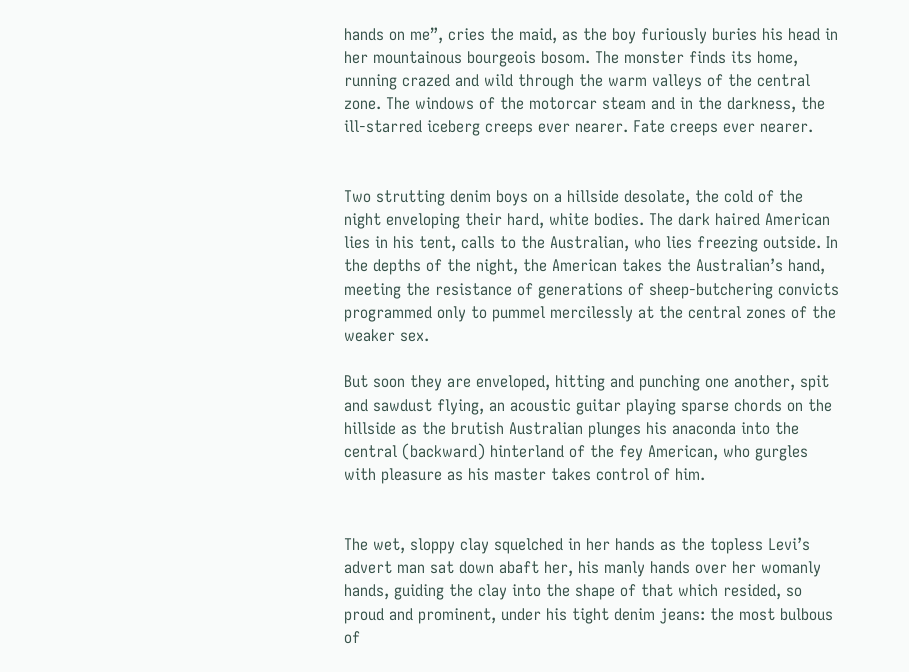hands on me”, cries the maid, as the boy furiously buries his head in her mountainous bourgeois bosom. The monster finds its home, running crazed and wild through the warm valleys of the central zone. The windows of the motorcar steam and in the darkness, the ill-starred iceberg creeps ever nearer. Fate creeps ever nearer.


Two strutting denim boys on a hillside desolate, the cold of the night enveloping their hard, white bodies. The dark haired American lies in his tent, calls to the Australian, who lies freezing outside. In the depths of the night, the American takes the Australian’s hand, meeting the resistance of generations of sheep-butchering convicts programmed only to pummel mercilessly at the central zones of the weaker sex.

But soon they are enveloped, hitting and punching one another, spit and sawdust flying, an acoustic guitar playing sparse chords on the hillside as the brutish Australian plunges his anaconda into the central (backward) hinterland of the fey American, who gurgles with pleasure as his master takes control of him.


The wet, sloppy clay squelched in her hands as the topless Levi’s advert man sat down abaft her, his manly hands over her womanly hands, guiding the clay into the shape of that which resided, so proud and prominent, under his tight denim jeans: the most bulbous of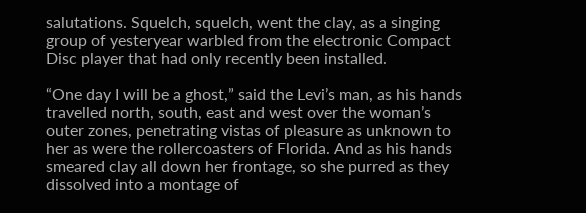salutations. Squelch, squelch, went the clay, as a singing group of yesteryear warbled from the electronic Compact Disc player that had only recently been installed.

“One day I will be a ghost,” said the Levi’s man, as his hands travelled north, south, east and west over the woman’s outer zones, penetrating vistas of pleasure as unknown to her as were the rollercoasters of Florida. And as his hands smeared clay all down her frontage, so she purred as they dissolved into a montage of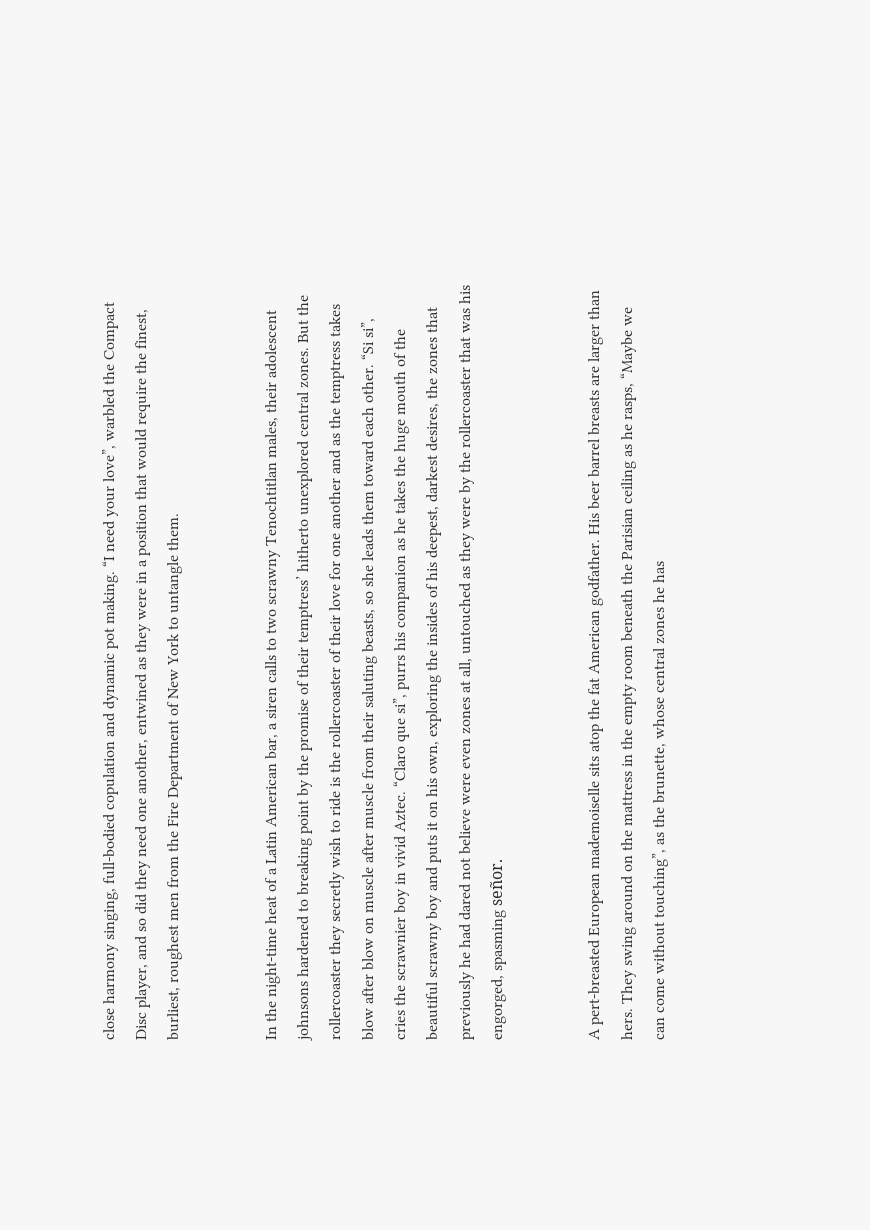close harmony singing, full-bodied copulation and dynamic pot making. “I need your love”, warbled the Compact Disc player, and so did they need one another, entwined as they were in a position that would require the finest, burliest, roughest men from the Fire Department of New York to untangle them.


In the night-time heat of a Latin American bar, a siren calls to two scrawny Tenochtitlan males, their adolescent johnsons hardened to breaking point by the promise of their temptress’ hitherto unexplored central zones. But the rollercoaster they secretly wish to ride is the rollercoaster of their love for one another and as the temptress takes blow after blow on muscle after muscle from their saluting beasts, so she leads them toward each other. “Si si”, cries the scrawnier boy in vivid Aztec. “Claro que si”, purrs his companion as he takes the huge mouth of the beautiful scrawny boy and puts it on his own, exploring the insides of his deepest, darkest desires, the zones that previously he had dared not believe were even zones at all, untouched as they were by the rollercoaster that was his engorged, spasming señor.


A pert-breasted European mademoiselle sits atop the fat American godfather. His beer barrel breasts are larger than hers. They swing around on the mattress in the empty room beneath the Parisian ceiling as he rasps, “Maybe we can come without touching”, as the brunette, whose central zones he has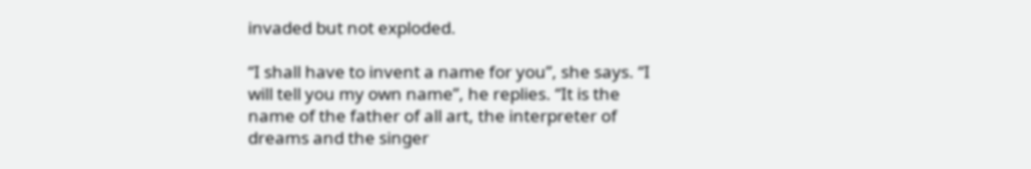invaded but not exploded.

“I shall have to invent a name for you”, she says. “I will tell you my own name”, he replies. “It is the name of the father of all art, the interpreter of dreams and the singer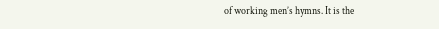of working men’s hymns. It is the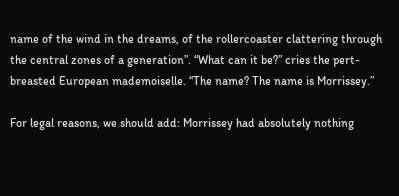name of the wind in the dreams, of the rollercoaster clattering through the central zones of a generation”. “What can it be?” cries the pert-breasted European mademoiselle. “The name? The name is Morrissey.”

For legal reasons, we should add: Morrissey had absolutely nothing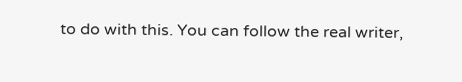to do with this. You can follow the real writer,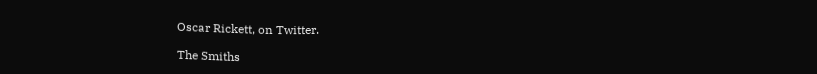Oscar Rickett, on Twitter.

The Smiths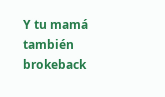Y tu mamá también
brokeback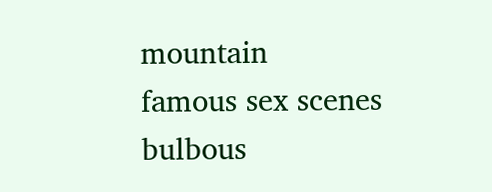mountain
famous sex scenes
bulbous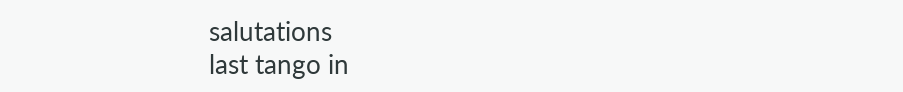salutations
last tango in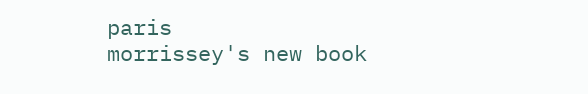paris
morrissey's new book